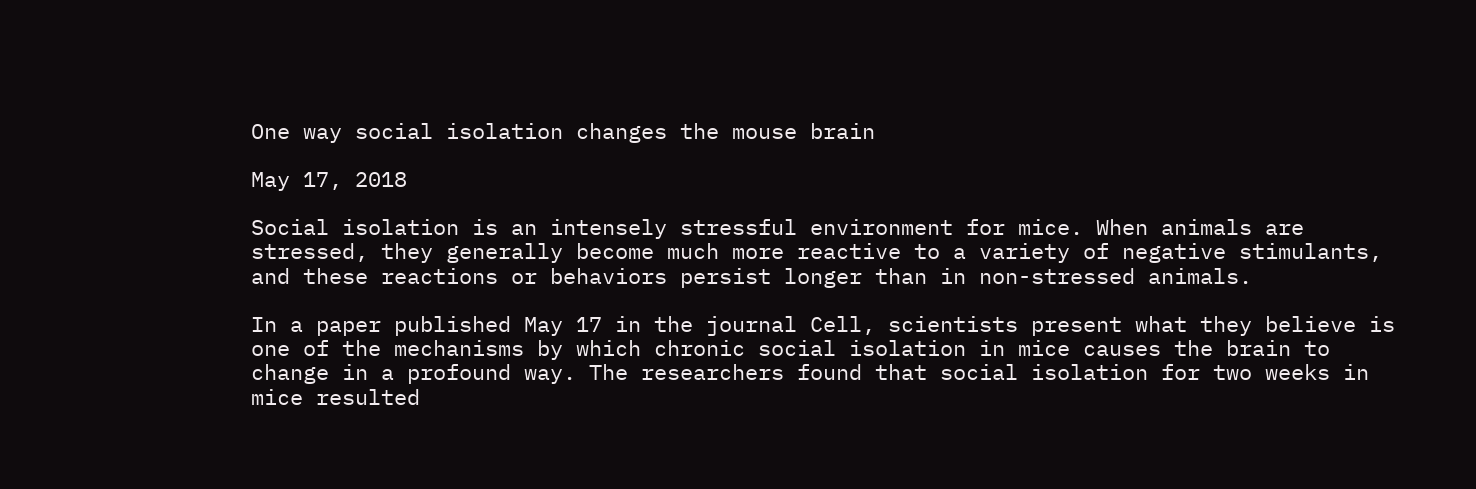One way social isolation changes the mouse brain

May 17, 2018

Social isolation is an intensely stressful environment for mice. When animals are stressed, they generally become much more reactive to a variety of negative stimulants, and these reactions or behaviors persist longer than in non-stressed animals.

In a paper published May 17 in the journal Cell, scientists present what they believe is one of the mechanisms by which chronic social isolation in mice causes the brain to change in a profound way. The researchers found that social isolation for two weeks in mice resulted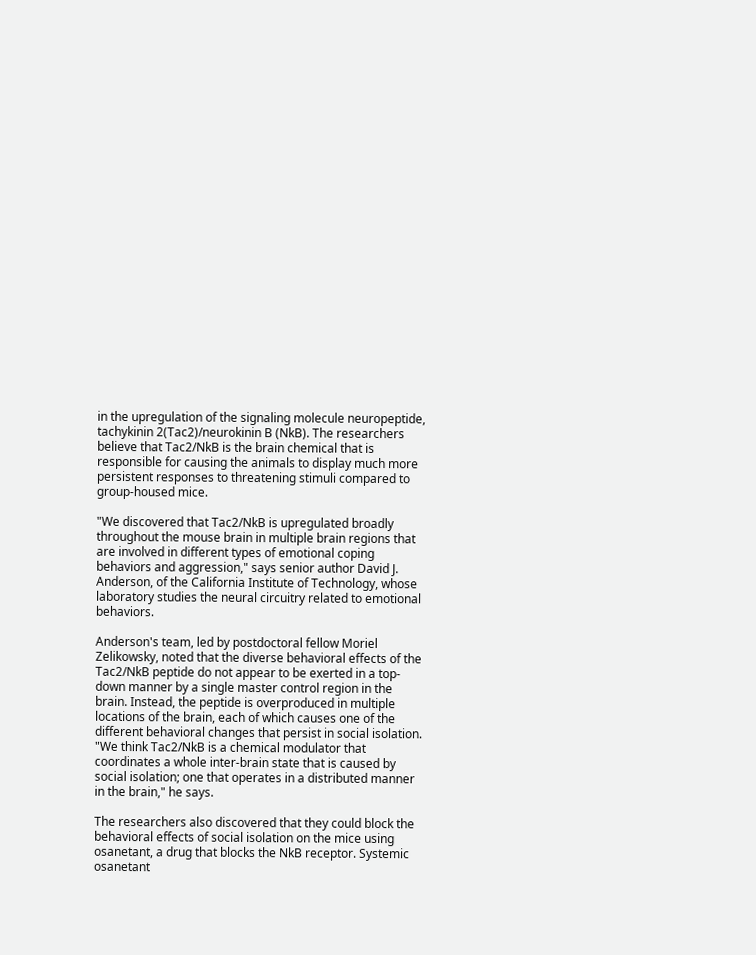in the upregulation of the signaling molecule neuropeptide, tachykinin 2(Tac2)/neurokinin B (NkB). The researchers believe that Tac2/NkB is the brain chemical that is responsible for causing the animals to display much more persistent responses to threatening stimuli compared to group-housed mice.

"We discovered that Tac2/NkB is upregulated broadly throughout the mouse brain in multiple brain regions that are involved in different types of emotional coping behaviors and aggression," says senior author David J. Anderson, of the California Institute of Technology, whose laboratory studies the neural circuitry related to emotional behaviors.

Anderson's team, led by postdoctoral fellow Moriel Zelikowsky, noted that the diverse behavioral effects of the Tac2/NkB peptide do not appear to be exerted in a top-down manner by a single master control region in the brain. Instead, the peptide is overproduced in multiple locations of the brain, each of which causes one of the different behavioral changes that persist in social isolation. "We think Tac2/NkB is a chemical modulator that coordinates a whole inter-brain state that is caused by social isolation; one that operates in a distributed manner in the brain," he says.

The researchers also discovered that they could block the behavioral effects of social isolation on the mice using osanetant, a drug that blocks the NkB receptor. Systemic osanetant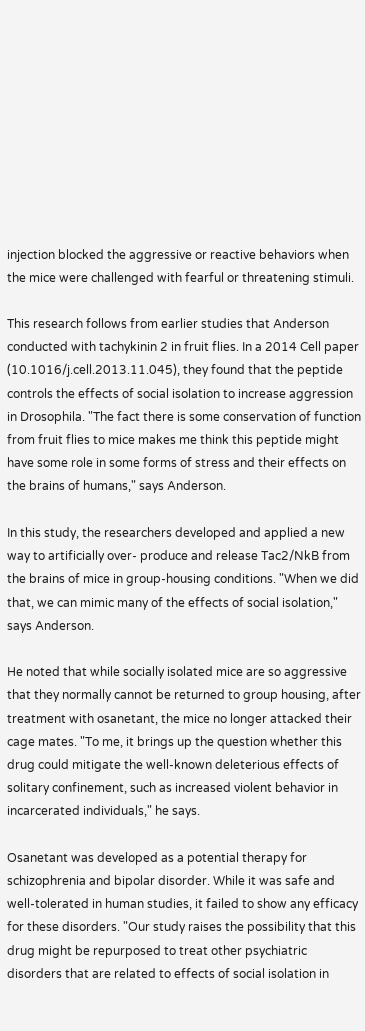injection blocked the aggressive or reactive behaviors when the mice were challenged with fearful or threatening stimuli.

This research follows from earlier studies that Anderson conducted with tachykinin 2 in fruit flies. In a 2014 Cell paper (10.1016/j.cell.2013.11.045), they found that the peptide controls the effects of social isolation to increase aggression in Drosophila. "The fact there is some conservation of function from fruit flies to mice makes me think this peptide might have some role in some forms of stress and their effects on the brains of humans," says Anderson.

In this study, the researchers developed and applied a new way to artificially over- produce and release Tac2/NkB from the brains of mice in group-housing conditions. "When we did that, we can mimic many of the effects of social isolation," says Anderson.

He noted that while socially isolated mice are so aggressive that they normally cannot be returned to group housing, after treatment with osanetant, the mice no longer attacked their cage mates. "To me, it brings up the question whether this drug could mitigate the well-known deleterious effects of solitary confinement, such as increased violent behavior in incarcerated individuals," he says.

Osanetant was developed as a potential therapy for schizophrenia and bipolar disorder. While it was safe and well-tolerated in human studies, it failed to show any efficacy for these disorders. "Our study raises the possibility that this drug might be repurposed to treat other psychiatric disorders that are related to effects of social isolation in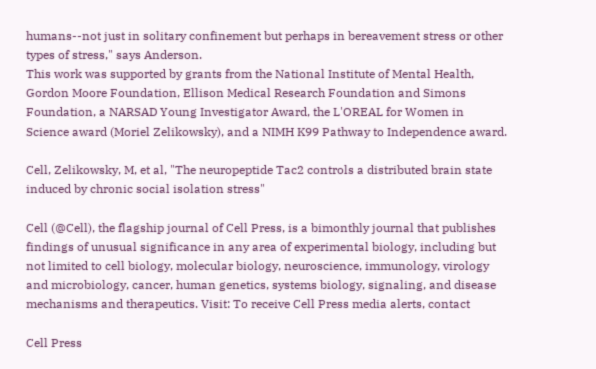humans--not just in solitary confinement but perhaps in bereavement stress or other types of stress," says Anderson.
This work was supported by grants from the National Institute of Mental Health, Gordon Moore Foundation, Ellison Medical Research Foundation and Simons Foundation, a NARSAD Young Investigator Award, the L'OREAL for Women in Science award (Moriel Zelikowsky), and a NIMH K99 Pathway to Independence award.

Cell, Zelikowsky, M, et al, "The neuropeptide Tac2 controls a distributed brain state induced by chronic social isolation stress"

Cell (@Cell), the flagship journal of Cell Press, is a bimonthly journal that publishes findings of unusual significance in any area of experimental biology, including but not limited to cell biology, molecular biology, neuroscience, immunology, virology and microbiology, cancer, human genetics, systems biology, signaling, and disease mechanisms and therapeutics. Visit: To receive Cell Press media alerts, contact

Cell Press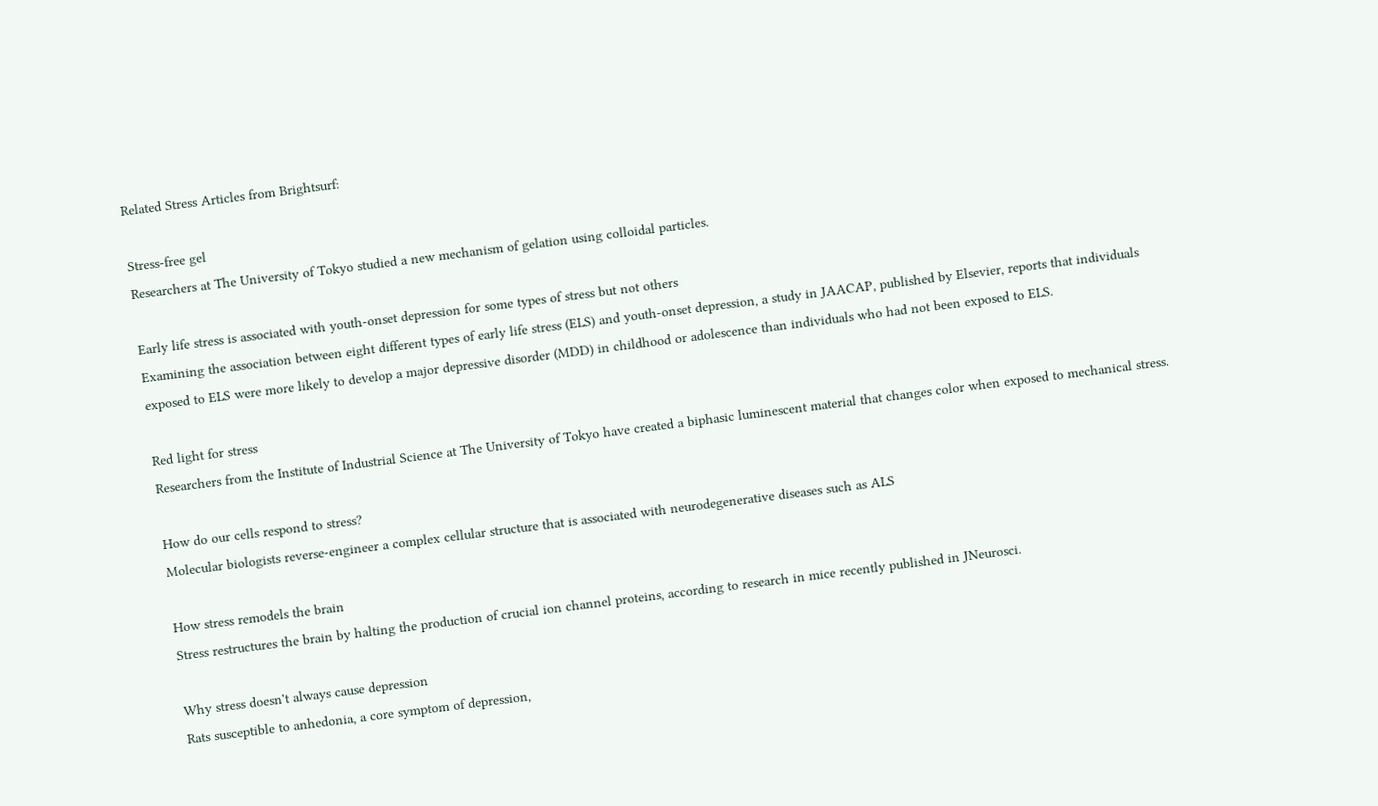Related Stress Articles from Brightsurf:

Stress-free gel
Researchers at The University of Tokyo studied a new mechanism of gelation using colloidal particles.

Early life stress is associated with youth-onset depression for some types of stress but not others
Examining the association between eight different types of early life stress (ELS) and youth-onset depression, a study in JAACAP, published by Elsevier, reports that individuals exposed to ELS were more likely to develop a major depressive disorder (MDD) in childhood or adolescence than individuals who had not been exposed to ELS.

Red light for stress
Researchers from the Institute of Industrial Science at The University of Tokyo have created a biphasic luminescent material that changes color when exposed to mechanical stress.

How do our cells respond to stress?
Molecular biologists reverse-engineer a complex cellular structure that is associated with neurodegenerative diseases such as ALS

How stress remodels the brain
Stress restructures the brain by halting the production of crucial ion channel proteins, according to research in mice recently published in JNeurosci.

Why stress doesn't always cause depression
Rats susceptible to anhedonia, a core symptom of depression,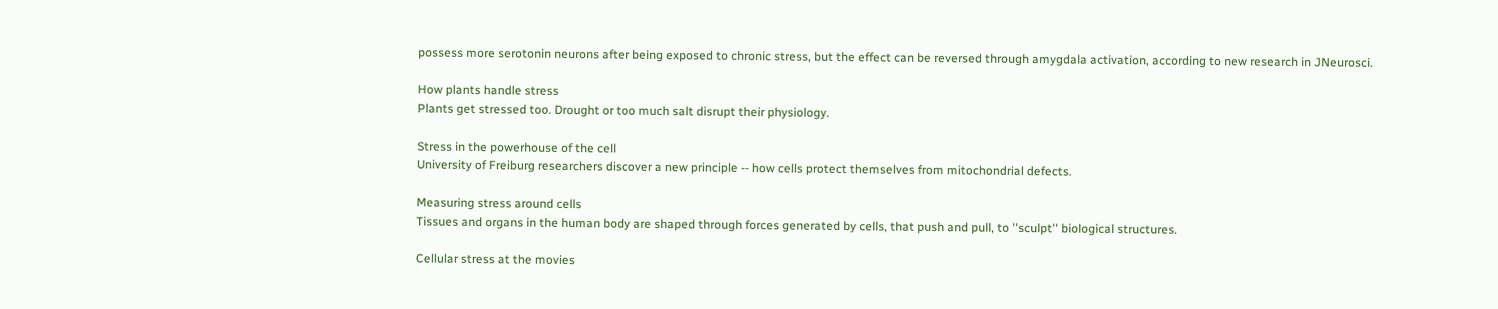possess more serotonin neurons after being exposed to chronic stress, but the effect can be reversed through amygdala activation, according to new research in JNeurosci.

How plants handle stress
Plants get stressed too. Drought or too much salt disrupt their physiology.

Stress in the powerhouse of the cell
University of Freiburg researchers discover a new principle -- how cells protect themselves from mitochondrial defects.

Measuring stress around cells
Tissues and organs in the human body are shaped through forces generated by cells, that push and pull, to ''sculpt'' biological structures.

Cellular stress at the movies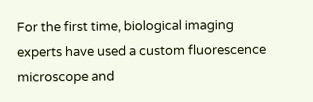For the first time, biological imaging experts have used a custom fluorescence microscope and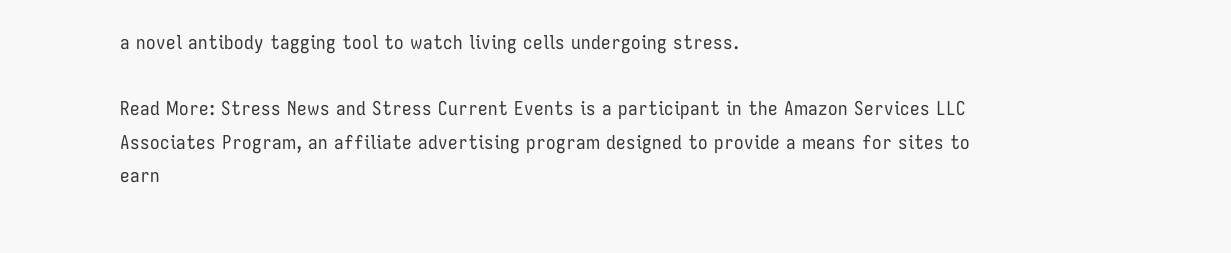a novel antibody tagging tool to watch living cells undergoing stress.

Read More: Stress News and Stress Current Events is a participant in the Amazon Services LLC Associates Program, an affiliate advertising program designed to provide a means for sites to earn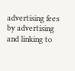advertising fees by advertising and linking to